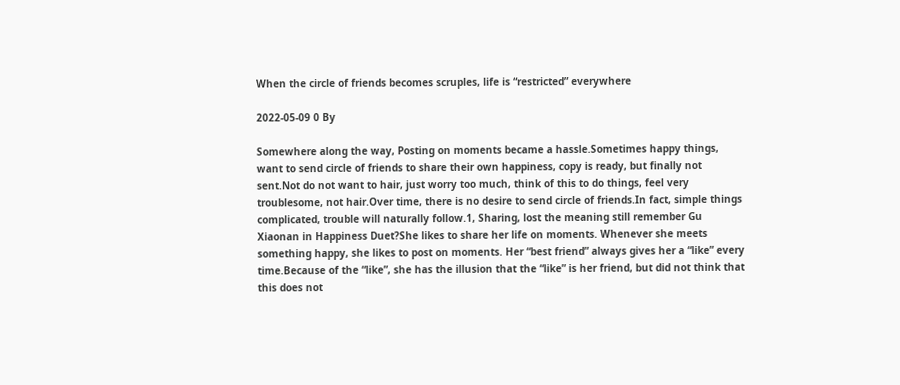When the circle of friends becomes scruples, life is “restricted” everywhere

2022-05-09 0 By

Somewhere along the way, Posting on moments became a hassle.Sometimes happy things, want to send circle of friends to share their own happiness, copy is ready, but finally not sent.Not do not want to hair, just worry too much, think of this to do things, feel very troublesome, not hair.Over time, there is no desire to send circle of friends.In fact, simple things complicated, trouble will naturally follow.1, Sharing, lost the meaning still remember Gu Xiaonan in Happiness Duet?She likes to share her life on moments. Whenever she meets something happy, she likes to post on moments. Her “best friend” always gives her a “like” every time.Because of the “like”, she has the illusion that the “like” is her friend, but did not think that this does not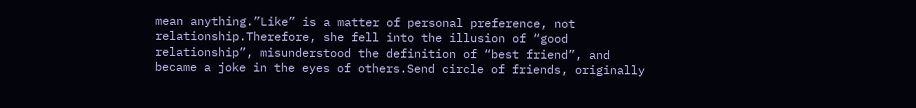mean anything.”Like” is a matter of personal preference, not relationship.Therefore, she fell into the illusion of “good relationship”, misunderstood the definition of “best friend”, and became a joke in the eyes of others.Send circle of friends, originally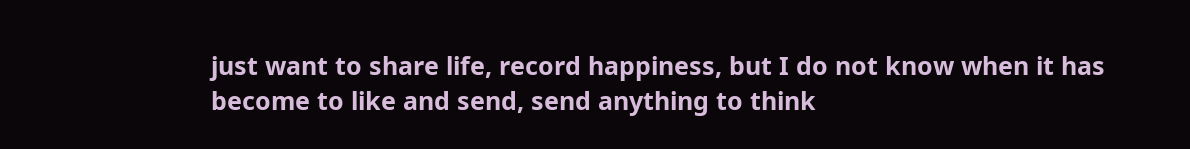just want to share life, record happiness, but I do not know when it has become to like and send, send anything to think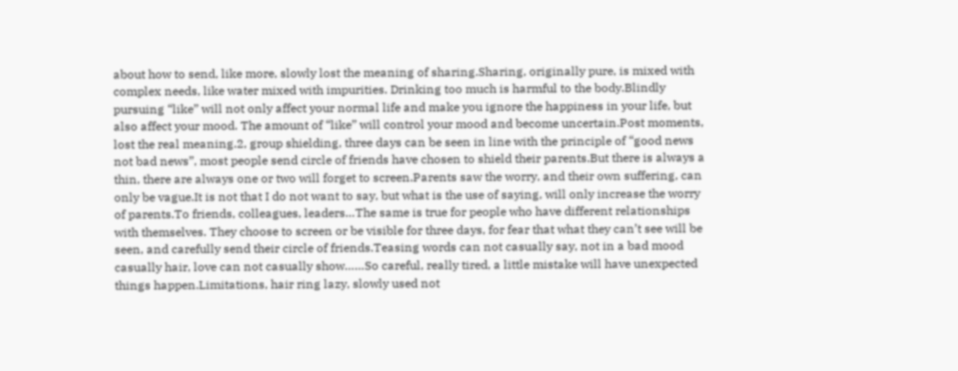about how to send, like more, slowly lost the meaning of sharing.Sharing, originally pure, is mixed with complex needs, like water mixed with impurities. Drinking too much is harmful to the body.Blindly pursuing “like” will not only affect your normal life and make you ignore the happiness in your life, but also affect your mood. The amount of “like” will control your mood and become uncertain.Post moments, lost the real meaning.2, group shielding, three days can be seen in line with the principle of “good news not bad news”, most people send circle of friends have chosen to shield their parents.But there is always a thin, there are always one or two will forget to screen.Parents saw the worry, and their own suffering, can only be vague.It is not that I do not want to say, but what is the use of saying, will only increase the worry of parents.To friends, colleagues, leaders…The same is true for people who have different relationships with themselves. They choose to screen or be visible for three days, for fear that what they can’t see will be seen, and carefully send their circle of friends.Teasing words can not casually say, not in a bad mood casually hair, love can not casually show……So careful, really tired, a little mistake will have unexpected things happen.Limitations, hair ring lazy, slowly used not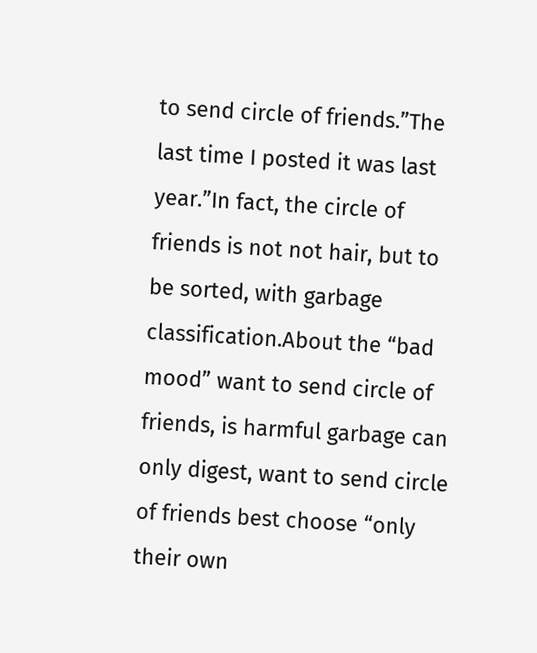to send circle of friends.”The last time I posted it was last year.”In fact, the circle of friends is not not hair, but to be sorted, with garbage classification.About the “bad mood” want to send circle of friends, is harmful garbage can only digest, want to send circle of friends best choose “only their own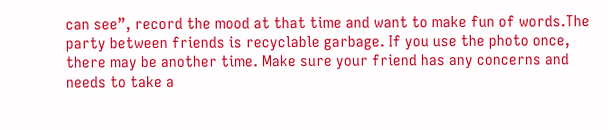can see”, record the mood at that time and want to make fun of words.The party between friends is recyclable garbage. If you use the photo once, there may be another time. Make sure your friend has any concerns and needs to take a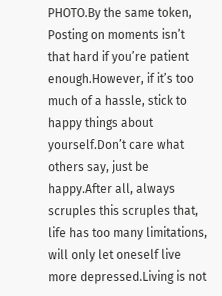PHOTO.By the same token, Posting on moments isn’t that hard if you’re patient enough.However, if it’s too much of a hassle, stick to happy things about yourself.Don’t care what others say, just be happy.After all, always scruples this scruples that, life has too many limitations, will only let oneself live more depressed.Living is not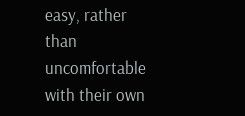easy, rather than uncomfortable with their own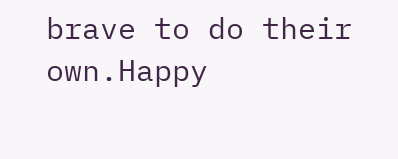brave to do their own.Happy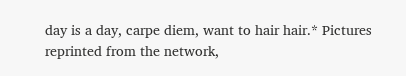day is a day, carpe diem, want to hair hair.* Pictures reprinted from the network,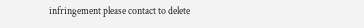infringement please contact to delete